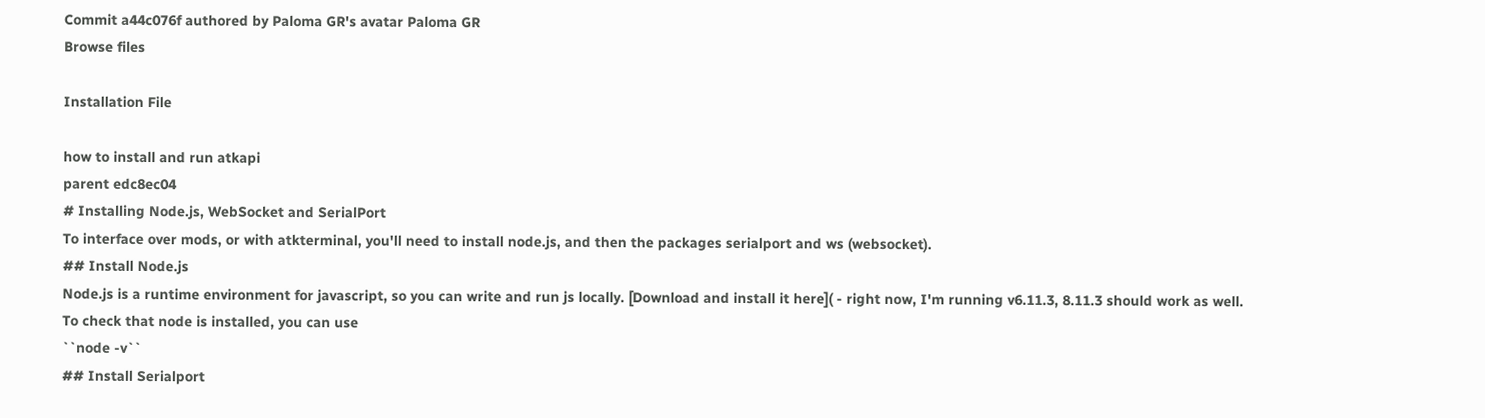Commit a44c076f authored by Paloma GR's avatar Paloma GR
Browse files

Installation File

how to install and run atkapi
parent edc8ec04
# Installing Node.js, WebSocket and SerialPort
To interface over mods, or with atkterminal, you'll need to install node.js, and then the packages serialport and ws (websocket).
## Install Node.js
Node.js is a runtime environment for javascript, so you can write and run js locally. [Download and install it here]( - right now, I'm running v6.11.3, 8.11.3 should work as well.
To check that node is installed, you can use
``node -v``
## Install Serialport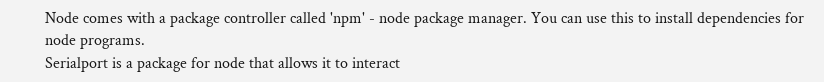Node comes with a package controller called 'npm' - node package manager. You can use this to install dependencies for node programs.
Serialport is a package for node that allows it to interact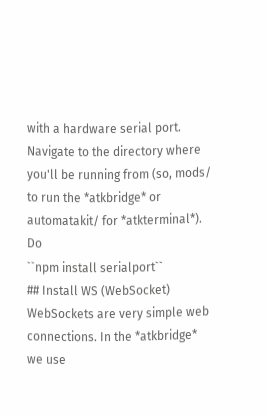with a hardware serial port.
Navigate to the directory where you'll be running from (so, mods/ to run the *atkbridge* or automatakit/ for *atkterminal*). Do
``npm install serialport``
## Install WS (WebSocket)
WebSockets are very simple web connections. In the *atkbridge* we use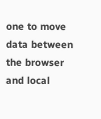one to move data between the browser and local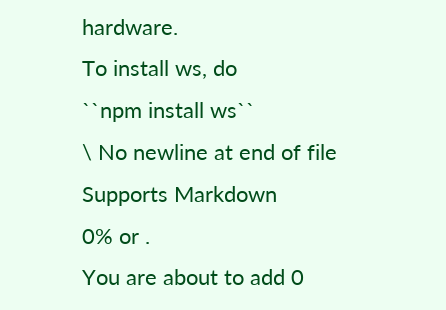hardware.
To install ws, do
``npm install ws``
\ No newline at end of file
Supports Markdown
0% or .
You are about to add 0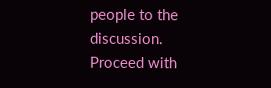people to the discussion. Proceed with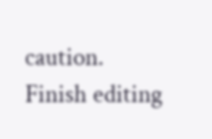caution.
Finish editing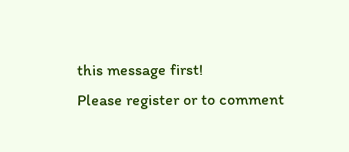this message first!
Please register or to comment